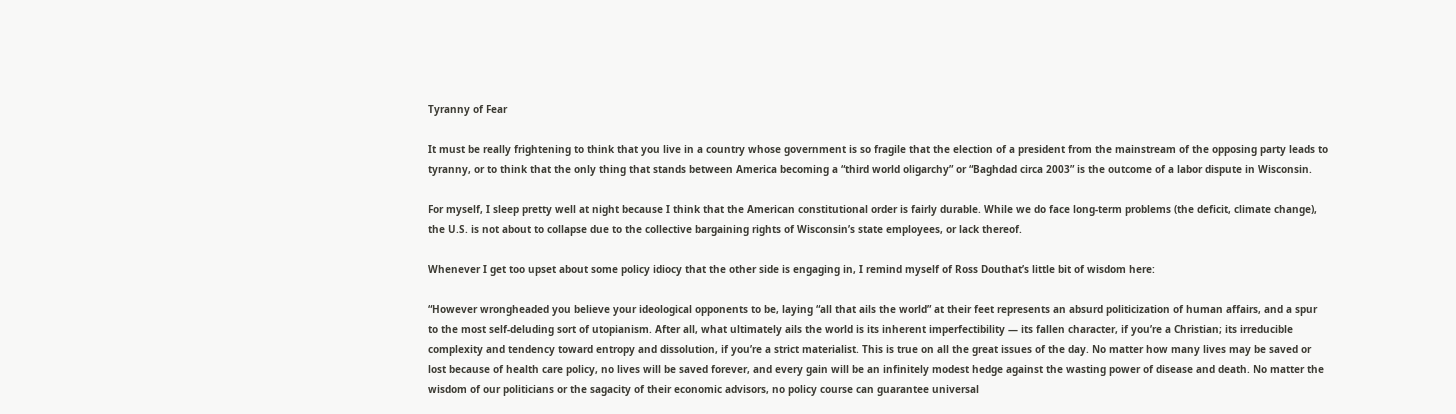Tyranny of Fear

It must be really frightening to think that you live in a country whose government is so fragile that the election of a president from the mainstream of the opposing party leads to tyranny, or to think that the only thing that stands between America becoming a “third world oligarchy” or “Baghdad circa 2003” is the outcome of a labor dispute in Wisconsin.

For myself, I sleep pretty well at night because I think that the American constitutional order is fairly durable. While we do face long-term problems (the deficit, climate change), the U.S. is not about to collapse due to the collective bargaining rights of Wisconsin’s state employees, or lack thereof.

Whenever I get too upset about some policy idiocy that the other side is engaging in, I remind myself of Ross Douthat’s little bit of wisdom here:

“However wrongheaded you believe your ideological opponents to be, laying “all that ails the world” at their feet represents an absurd politicization of human affairs, and a spur to the most self-deluding sort of utopianism. After all, what ultimately ails the world is its inherent imperfectibility — its fallen character, if you’re a Christian; its irreducible complexity and tendency toward entropy and dissolution, if you’re a strict materialist. This is true on all the great issues of the day. No matter how many lives may be saved or lost because of health care policy, no lives will be saved forever, and every gain will be an infinitely modest hedge against the wasting power of disease and death. No matter the wisdom of our politicians or the sagacity of their economic advisors, no policy course can guarantee universal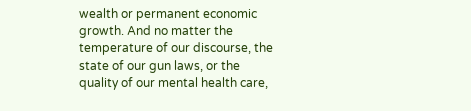wealth or permanent economic growth. And no matter the temperature of our discourse, the state of our gun laws, or the quality of our mental health care,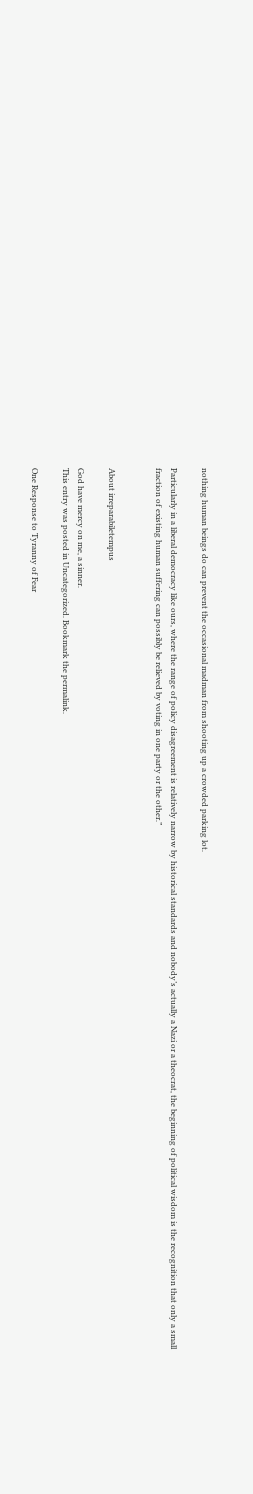nothing human beings do can prevent the occasional madman from shooting up a crowded parking lot.

Particularly in a liberal democracy like ours, where the range of policy disagreement is relatively narrow by historical standards and nobody’s actually a Nazi or a theocrat, the beginning of political wisdom is the recognition that only a small fraction of existing human suffering can possibly be relieved by voting in one party or the other.”


About irreparabiletempus

God have mercy on me, a sinner.
This entry was posted in Uncategorized. Bookmark the permalink.

One Response to Tyranny of Fear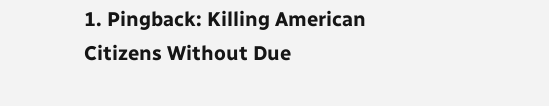1. Pingback: Killing American Citizens Without Due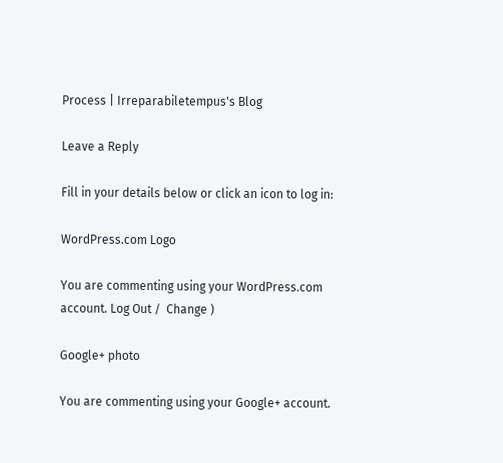Process | Irreparabiletempus's Blog

Leave a Reply

Fill in your details below or click an icon to log in:

WordPress.com Logo

You are commenting using your WordPress.com account. Log Out /  Change )

Google+ photo

You are commenting using your Google+ account.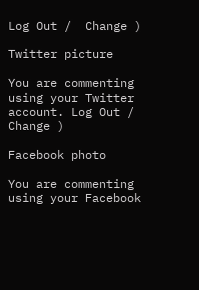Log Out /  Change )

Twitter picture

You are commenting using your Twitter account. Log Out /  Change )

Facebook photo

You are commenting using your Facebook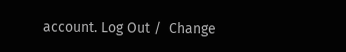account. Log Out /  Change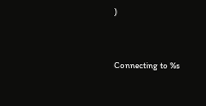)


Connecting to %s